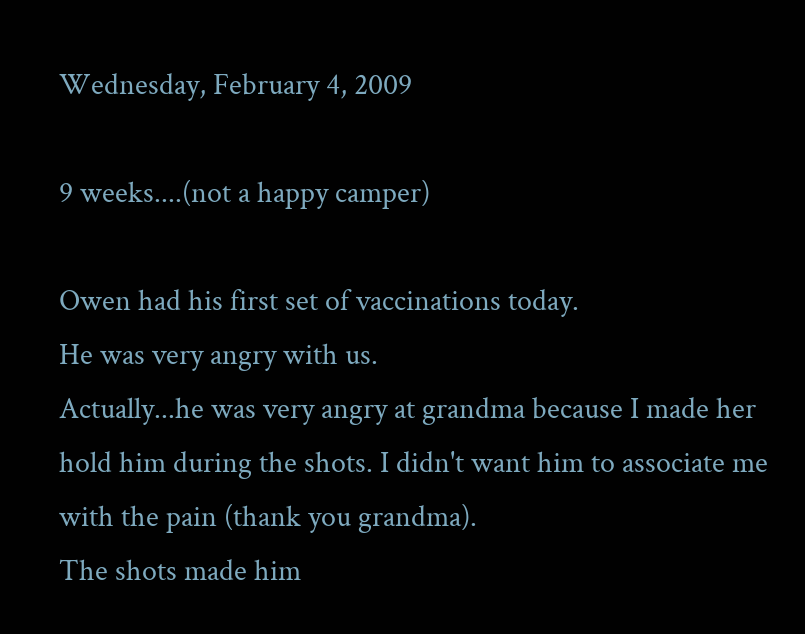Wednesday, February 4, 2009

9 weeks....(not a happy camper)

Owen had his first set of vaccinations today.
He was very angry with us.
Actually...he was very angry at grandma because I made her hold him during the shots. I didn't want him to associate me with the pain (thank you grandma).
The shots made him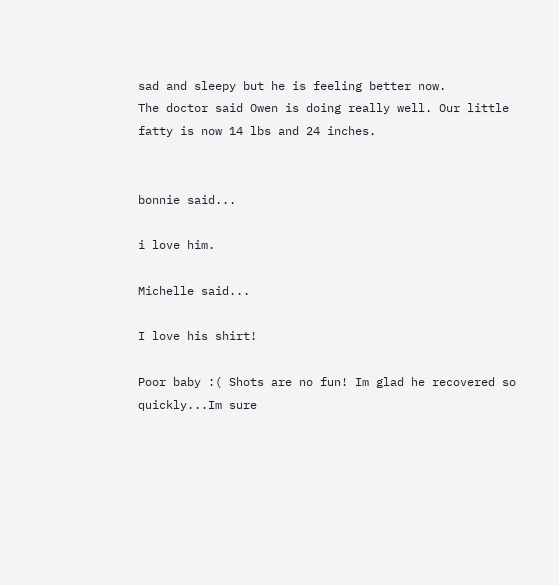sad and sleepy but he is feeling better now.
The doctor said Owen is doing really well. Our little fatty is now 14 lbs and 24 inches.


bonnie said...

i love him.

Michelle said...

I love his shirt!

Poor baby :( Shots are no fun! Im glad he recovered so quickly...Im sure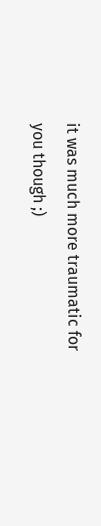it was much more traumatic for you though ;)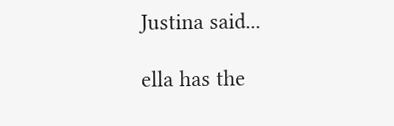Justina said...

ella has the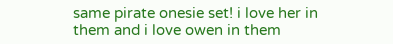same pirate onesie set! i love her in them and i love owen in them